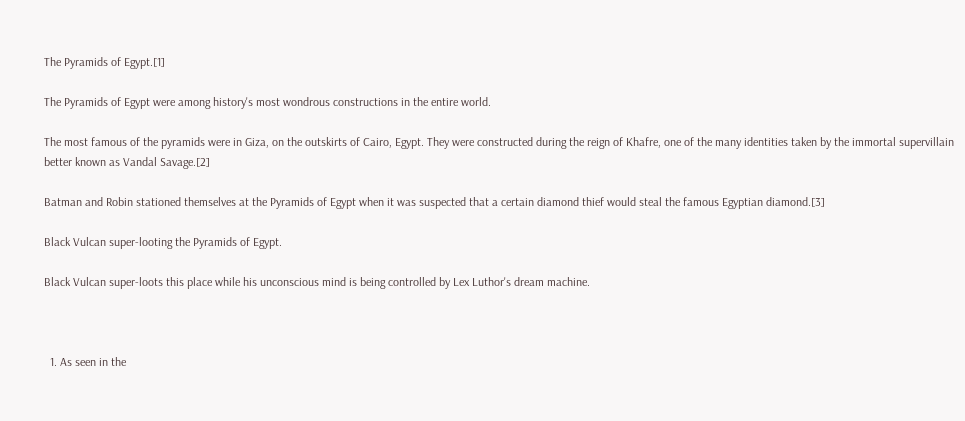The Pyramids of Egypt.[1]

The Pyramids of Egypt were among history's most wondrous constructions in the entire world.

The most famous of the pyramids were in Giza, on the outskirts of Cairo, Egypt. They were constructed during the reign of Khafre, one of the many identities taken by the immortal supervillain better known as Vandal Savage.[2]

Batman and Robin stationed themselves at the Pyramids of Egypt when it was suspected that a certain diamond thief would steal the famous Egyptian diamond.[3]

Black Vulcan super-looting the Pyramids of Egypt.

Black Vulcan super-loots this place while his unconscious mind is being controlled by Lex Luthor's dream machine.



  1. As seen in the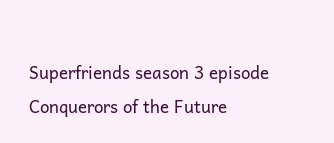Superfriends season 3 episode Conquerors of the Future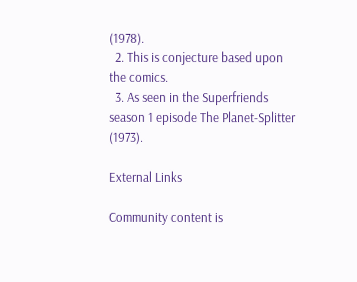(1978).
  2. This is conjecture based upon the comics.
  3. As seen in the Superfriends season 1 episode The Planet-Splitter (1973).

External Links

Community content is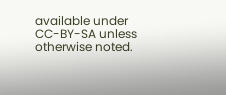available under CC-BY-SA unless otherwise noted.